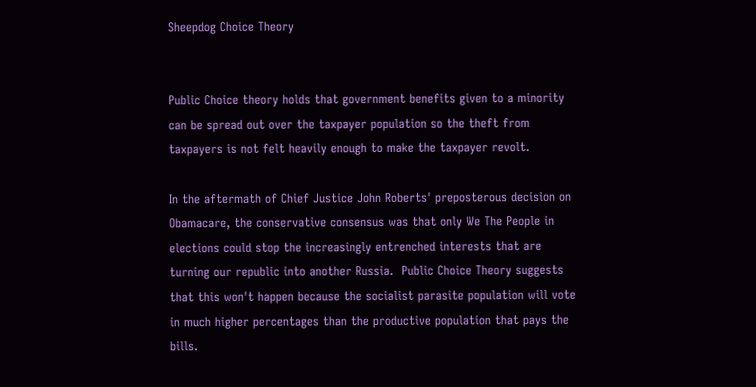Sheepdog Choice Theory


Public Choice theory holds that government benefits given to a minority can be spread out over the taxpayer population so the theft from taxpayers is not felt heavily enough to make the taxpayer revolt.

In the aftermath of Chief Justice John Roberts' preposterous decision on Obamacare, the conservative consensus was that only We The People in elections could stop the increasingly entrenched interests that are turning our republic into another Russia.  Public Choice Theory suggests that this won't happen because the socialist parasite population will vote in much higher percentages than the productive population that pays the bills.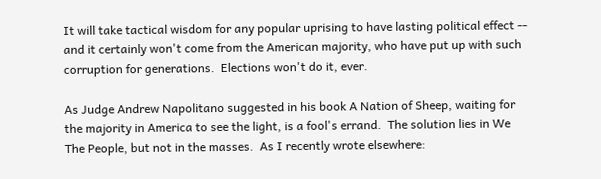It will take tactical wisdom for any popular uprising to have lasting political effect -- and it certainly won't come from the American majority, who have put up with such corruption for generations.  Elections won't do it, ever.

As Judge Andrew Napolitano suggested in his book A Nation of Sheep, waiting for the majority in America to see the light, is a fool's errand.  The solution lies in We The People, but not in the masses.  As I recently wrote elsewhere: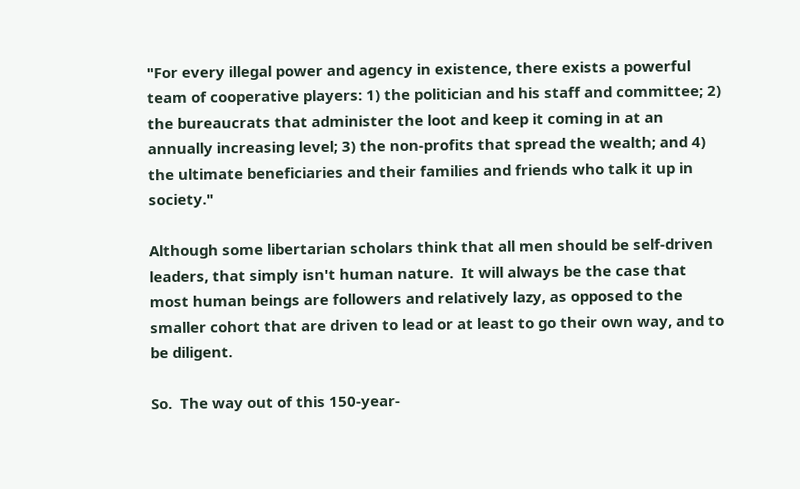"For every illegal power and agency in existence, there exists a powerful team of cooperative players: 1) the politician and his staff and committee; 2) the bureaucrats that administer the loot and keep it coming in at an annually increasing level; 3) the non-profits that spread the wealth; and 4) the ultimate beneficiaries and their families and friends who talk it up in society."

Although some libertarian scholars think that all men should be self-driven leaders, that simply isn't human nature.  It will always be the case that most human beings are followers and relatively lazy, as opposed to the smaller cohort that are driven to lead or at least to go their own way, and to be diligent.

So.  The way out of this 150-year-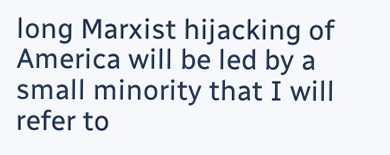long Marxist hijacking of America will be led by a small minority that I will refer to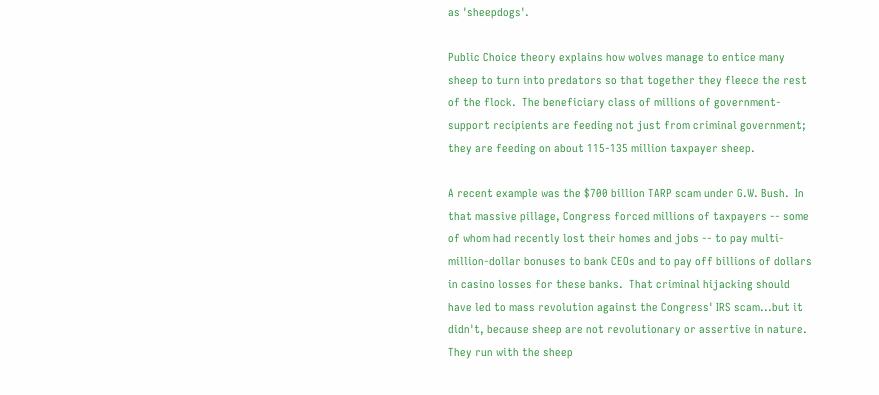as 'sheepdogs'.

Public Choice theory explains how wolves manage to entice many sheep to turn into predators so that together they fleece the rest of the flock.  The beneficiary class of millions of government-support recipients are feeding not just from criminal government; they are feeding on about 115-135 million taxpayer sheep.

A recent example was the $700 billion TARP scam under G.W. Bush.  In that massive pillage, Congress forced millions of taxpayers -- some of whom had recently lost their homes and jobs -- to pay multi-million-dollar bonuses to bank CEOs and to pay off billions of dollars in casino losses for these banks.  That criminal hijacking should have led to mass revolution against the Congress' IRS scam...but it didn't, because sheep are not revolutionary or assertive in nature.  They run with the sheep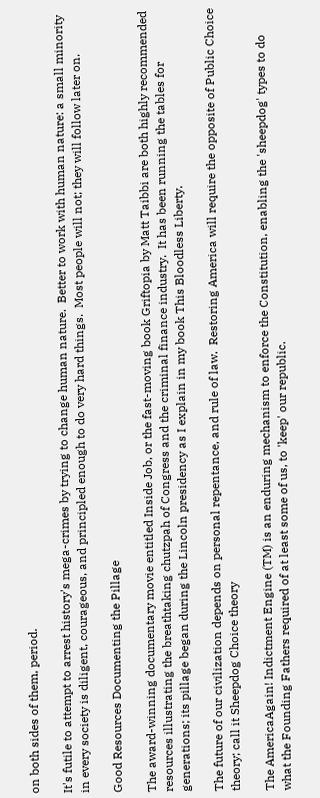on both sides of them, period.

It's futile to attempt to arrest history's mega-crimes by trying to change human nature.  Better to work with human nature: a small minority in every society is diligent, courageous, and principled enough to do very hard things.  Most people will not; they will follow later on.

Good Resources Documenting the Pillage

The award-winning documentary movie entitled Inside Job, or the fast-moving book Griftopia by Matt Taibbi are both highly recommended resources illustrating the breathtaking chutzpah of Congress and the criminal finance industry.  It has been running the tables for generations; its pillage began during the Lincoln presidency as I explain in my book This Bloodless Liberty.

The future of our civilization depends on personal repentance, and rule of law.  Restoring America will require the opposite of Public Choice theory; call it Sheepdog Choice theory

The AmericaAgain! Indictment Engine (TM) is an enduring mechanism to enforce the Constitution, enabling the 'sheepdog' types to do what the Founding Fathers required of at least some of us, to 'keep' our republic.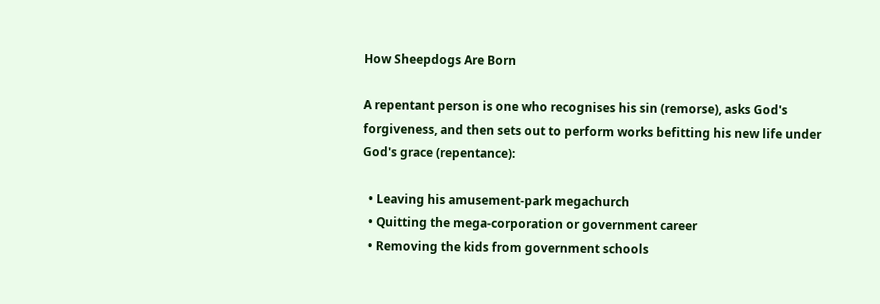How Sheepdogs Are Born

A repentant person is one who recognises his sin (remorse), asks God's forgiveness, and then sets out to perform works befitting his new life under God's grace (repentance):

  • Leaving his amusement-park megachurch
  • Quitting the mega-corporation or government career
  • Removing the kids from government schools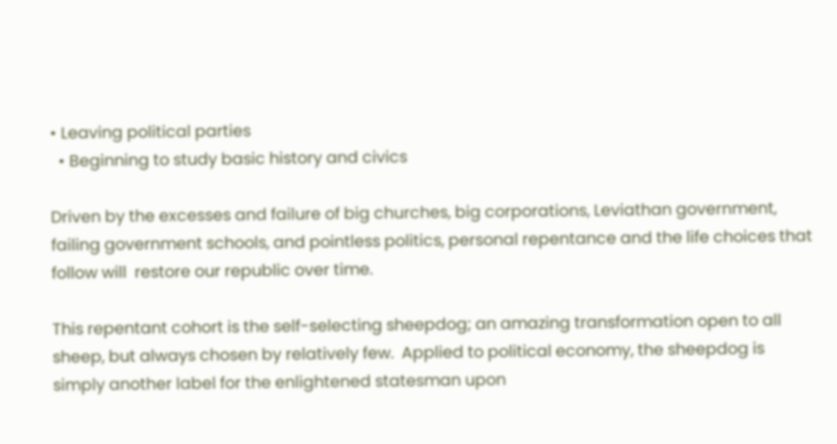• Leaving political parties
  • Beginning to study basic history and civics

Driven by the excesses and failure of big churches, big corporations, Leviathan government, failing government schools, and pointless politics, personal repentance and the life choices that follow will  restore our republic over time.

This repentant cohort is the self-selecting sheepdog; an amazing transformation open to all sheep, but always chosen by relatively few.  Applied to political economy, the sheepdog is simply another label for the enlightened statesman upon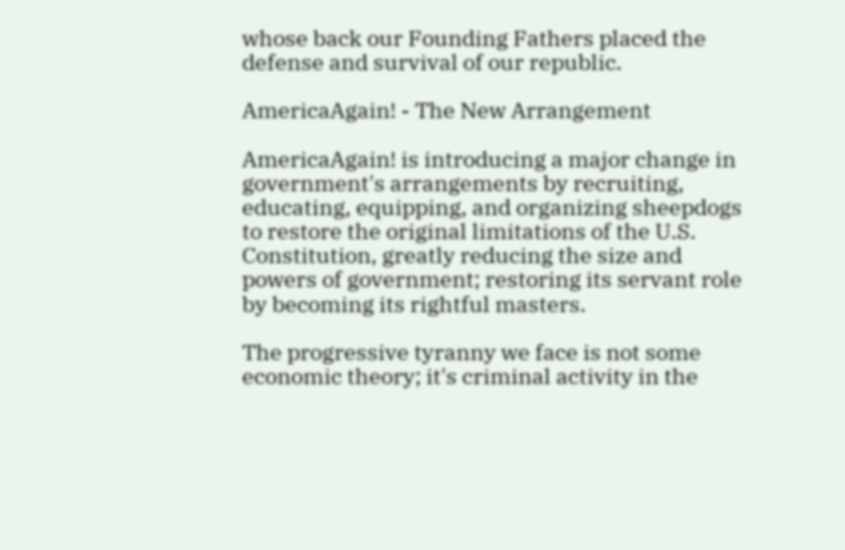whose back our Founding Fathers placed the defense and survival of our republic.

AmericaAgain! - The New Arrangement

AmericaAgain! is introducing a major change in government's arrangements by recruiting, educating, equipping, and organizing sheepdogs to restore the original limitations of the U.S. Constitution, greatly reducing the size and powers of government; restoring its servant role by becoming its rightful masters.

The progressive tyranny we face is not some economic theory; it's criminal activity in the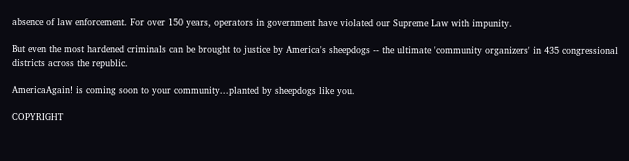absence of law enforcement. For over 150 years, operators in government have violated our Supreme Law with impunity.

But even the most hardened criminals can be brought to justice by America's sheepdogs -- the ultimate 'community organizers' in 435 congressional districts across the republic.

AmericaAgain! is coming soon to your community...planted by sheepdogs like you.

COPYRIGHT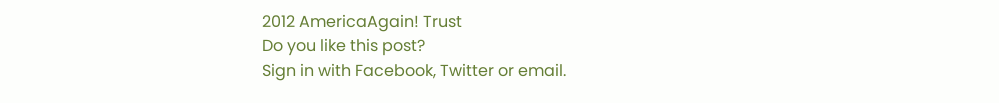2012 AmericaAgain! Trust
Do you like this post?
Sign in with Facebook, Twitter or email.